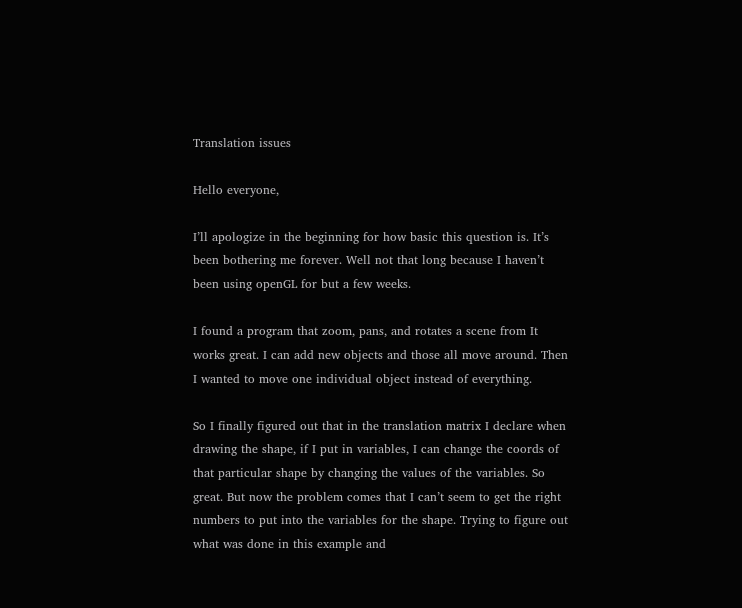Translation issues

Hello everyone,

I’ll apologize in the beginning for how basic this question is. It’s been bothering me forever. Well not that long because I haven’t been using openGL for but a few weeks.

I found a program that zoom, pans, and rotates a scene from It works great. I can add new objects and those all move around. Then I wanted to move one individual object instead of everything.

So I finally figured out that in the translation matrix I declare when drawing the shape, if I put in variables, I can change the coords of that particular shape by changing the values of the variables. So great. But now the problem comes that I can’t seem to get the right numbers to put into the variables for the shape. Trying to figure out what was done in this example and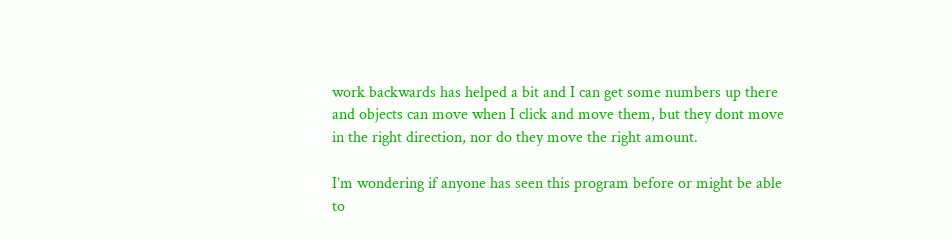work backwards has helped a bit and I can get some numbers up there and objects can move when I click and move them, but they dont move in the right direction, nor do they move the right amount.

I’m wondering if anyone has seen this program before or might be able to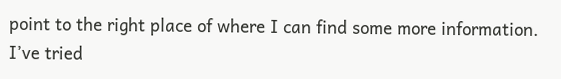point to the right place of where I can find some more information. I’ve tried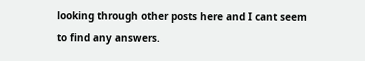looking through other posts here and I cant seem to find any answers.